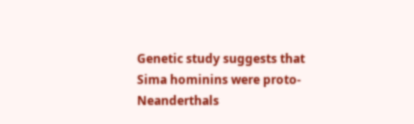Genetic study suggests that Sima hominins were proto-Neanderthals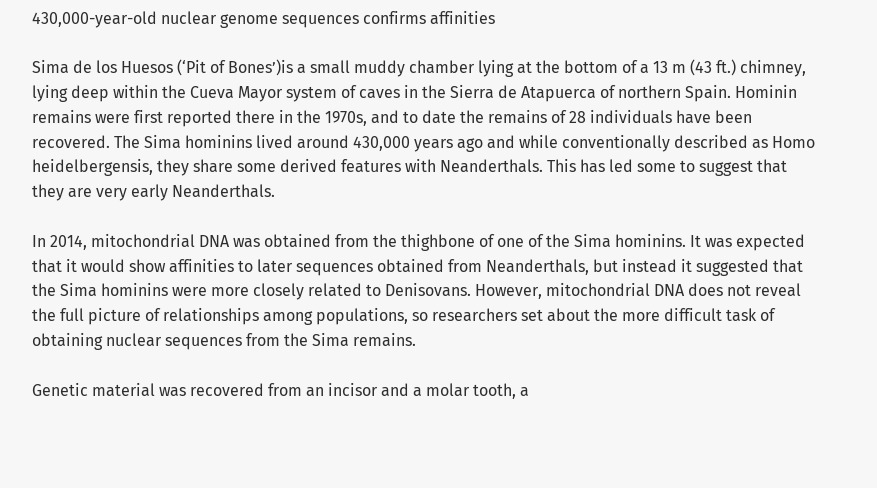430,000-year-old nuclear genome sequences confirms affinities

Sima de los Huesos (‘Pit of Bones’)is a small muddy chamber lying at the bottom of a 13 m (43 ft.) chimney, lying deep within the Cueva Mayor system of caves in the Sierra de Atapuerca of northern Spain. Hominin remains were first reported there in the 1970s, and to date the remains of 28 individuals have been recovered. The Sima hominins lived around 430,000 years ago and while conventionally described as Homo heidelbergensis, they share some derived features with Neanderthals. This has led some to suggest that they are very early Neanderthals.

In 2014, mitochondrial DNA was obtained from the thighbone of one of the Sima hominins. It was expected that it would show affinities to later sequences obtained from Neanderthals, but instead it suggested that the Sima hominins were more closely related to Denisovans. However, mitochondrial DNA does not reveal the full picture of relationships among populations, so researchers set about the more difficult task of obtaining nuclear sequences from the Sima remains.

Genetic material was recovered from an incisor and a molar tooth, a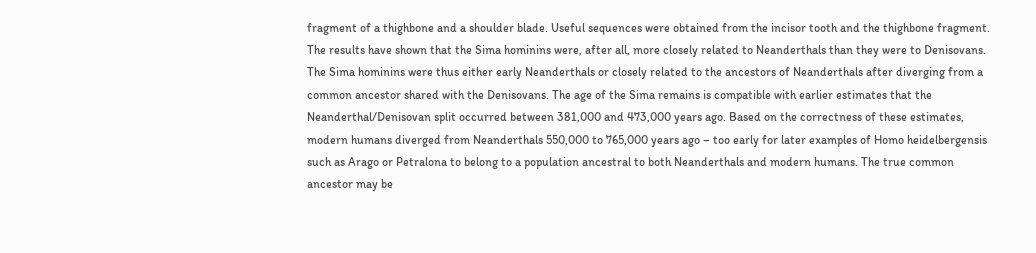fragment of a thighbone and a shoulder blade. Useful sequences were obtained from the incisor tooth and the thighbone fragment. The results have shown that the Sima hominins were, after all, more closely related to Neanderthals than they were to Denisovans. The Sima hominins were thus either early Neanderthals or closely related to the ancestors of Neanderthals after diverging from a common ancestor shared with the Denisovans. The age of the Sima remains is compatible with earlier estimates that the Neanderthal/Denisovan split occurred between 381,000 and 473,000 years ago. Based on the correctness of these estimates, modern humans diverged from Neanderthals 550,000 to 765,000 years ago – too early for later examples of Homo heidelbergensis such as Arago or Petralona to belong to a population ancestral to both Neanderthals and modern humans. The true common ancestor may be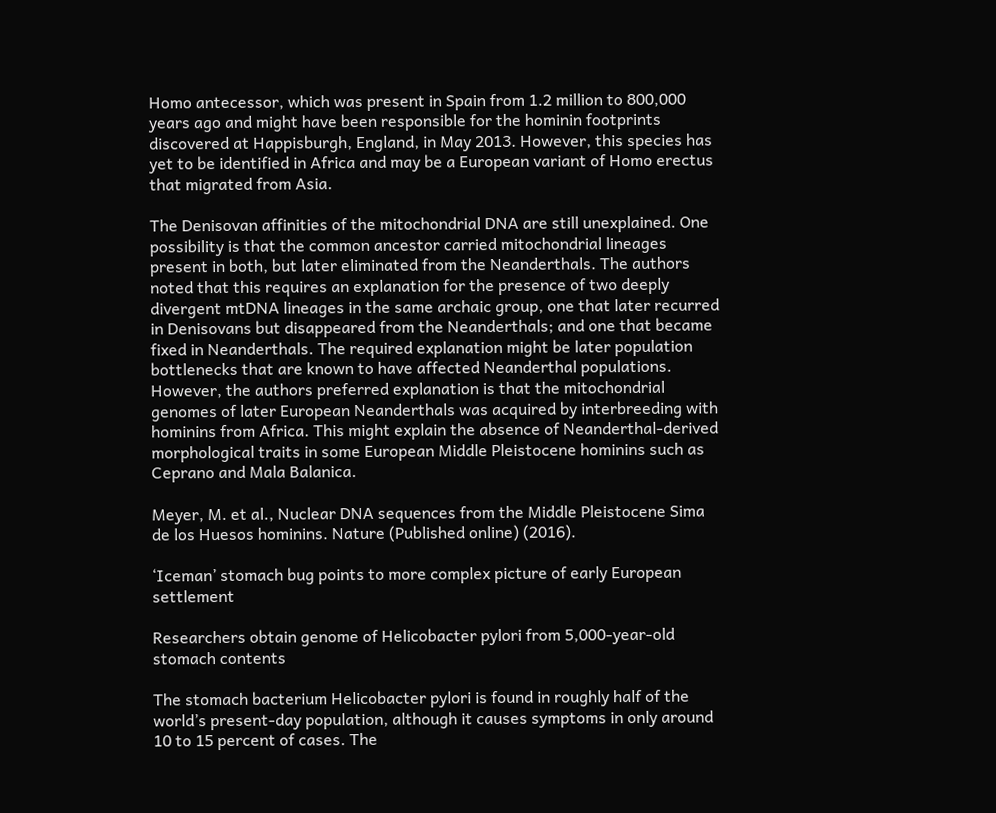Homo antecessor, which was present in Spain from 1.2 million to 800,000 years ago and might have been responsible for the hominin footprints discovered at Happisburgh, England, in May 2013. However, this species has yet to be identified in Africa and may be a European variant of Homo erectus that migrated from Asia.

The Denisovan affinities of the mitochondrial DNA are still unexplained. One possibility is that the common ancestor carried mitochondrial lineages present in both, but later eliminated from the Neanderthals. The authors noted that this requires an explanation for the presence of two deeply divergent mtDNA lineages in the same archaic group, one that later recurred in Denisovans but disappeared from the Neanderthals; and one that became fixed in Neanderthals. The required explanation might be later population bottlenecks that are known to have affected Neanderthal populations. However, the authors preferred explanation is that the mitochondrial genomes of later European Neanderthals was acquired by interbreeding with hominins from Africa. This might explain the absence of Neanderthal-derived morphological traits in some European Middle Pleistocene hominins such as Ceprano and Mala Balanica.

Meyer, M. et al., Nuclear DNA sequences from the Middle Pleistocene Sima de los Huesos hominins. Nature (Published online) (2016).

‘Iceman’ stomach bug points to more complex picture of early European settlement

Researchers obtain genome of Helicobacter pylori from 5,000-year-old stomach contents

The stomach bacterium Helicobacter pylori is found in roughly half of the world’s present-day population, although it causes symptoms in only around 10 to 15 percent of cases. The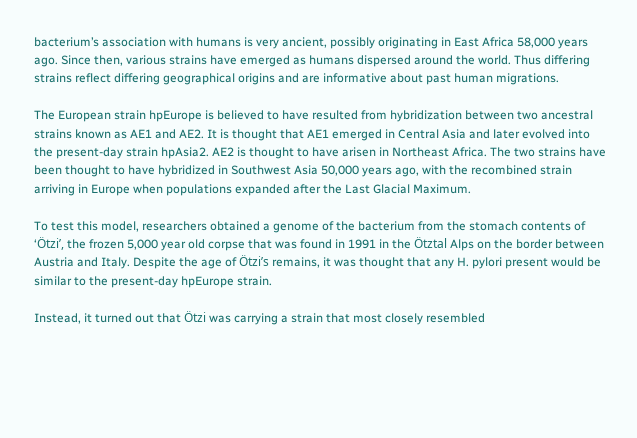bacterium’s association with humans is very ancient, possibly originating in East Africa 58,000 years ago. Since then, various strains have emerged as humans dispersed around the world. Thus differing strains reflect differing geographical origins and are informative about past human migrations.

The European strain hpEurope is believed to have resulted from hybridization between two ancestral strains known as AE1 and AE2. It is thought that AE1 emerged in Central Asia and later evolved into the present-day strain hpAsia2. AE2 is thought to have arisen in Northeast Africa. The two strains have been thought to have hybridized in Southwest Asia 50,000 years ago, with the recombined strain arriving in Europe when populations expanded after the Last Glacial Maximum.

To test this model, researchers obtained a genome of the bacterium from the stomach contents of ‘Ötzi’, the frozen 5,000 year old corpse that was found in 1991 in the Ötztal Alps on the border between Austria and Italy. Despite the age of Ötzi’s remains, it was thought that any H. pylori present would be similar to the present-day hpEurope strain.

Instead, it turned out that Ötzi was carrying a strain that most closely resembled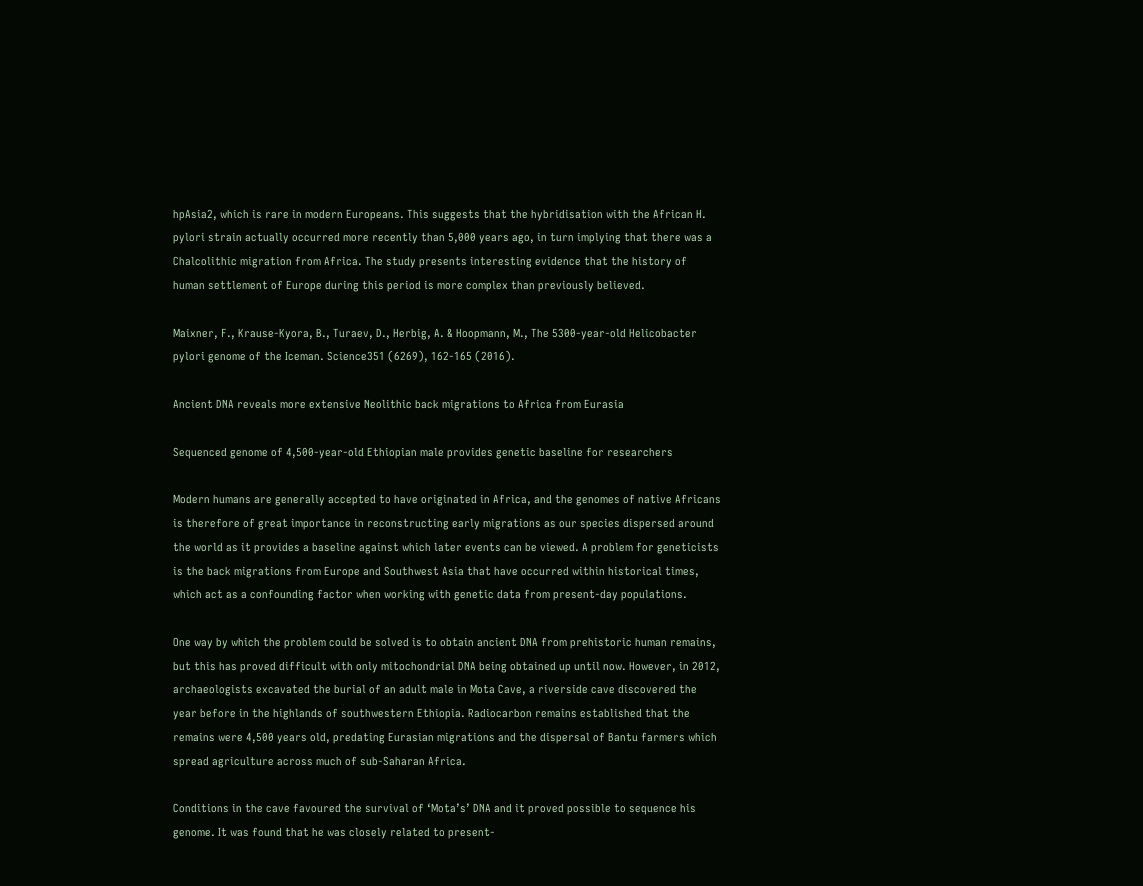hpAsia2, which is rare in modern Europeans. This suggests that the hybridisation with the African H. pylori strain actually occurred more recently than 5,000 years ago, in turn implying that there was a Chalcolithic migration from Africa. The study presents interesting evidence that the history of human settlement of Europe during this period is more complex than previously believed.

Maixner, F., Krause-Kyora, B., Turaev, D., Herbig, A. & Hoopmann, M., The 5300-year-old Helicobacter pylori genome of the Iceman. Science351 (6269), 162-165 (2016).

Ancient DNA reveals more extensive Neolithic back migrations to Africa from Eurasia

Sequenced genome of 4,500-year-old Ethiopian male provides genetic baseline for researchers

Modern humans are generally accepted to have originated in Africa, and the genomes of native Africans is therefore of great importance in reconstructing early migrations as our species dispersed around the world as it provides a baseline against which later events can be viewed. A problem for geneticists is the back migrations from Europe and Southwest Asia that have occurred within historical times, which act as a confounding factor when working with genetic data from present-day populations.

One way by which the problem could be solved is to obtain ancient DNA from prehistoric human remains, but this has proved difficult with only mitochondrial DNA being obtained up until now. However, in 2012, archaeologists excavated the burial of an adult male in Mota Cave, a riverside cave discovered the year before in the highlands of southwestern Ethiopia. Radiocarbon remains established that the remains were 4,500 years old, predating Eurasian migrations and the dispersal of Bantu farmers which spread agriculture across much of sub-Saharan Africa.

Conditions in the cave favoured the survival of ‘Mota’s’ DNA and it proved possible to sequence his genome. It was found that he was closely related to present-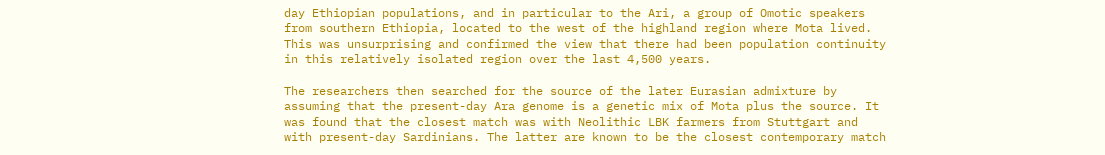day Ethiopian populations, and in particular to the Ari, a group of Omotic speakers from southern Ethiopia, located to the west of the highland region where Mota lived. This was unsurprising and confirmed the view that there had been population continuity in this relatively isolated region over the last 4,500 years.

The researchers then searched for the source of the later Eurasian admixture by assuming that the present-day Ara genome is a genetic mix of Mota plus the source. It was found that the closest match was with Neolithic LBK farmers from Stuttgart and with present-day Sardinians. The latter are known to be the closest contemporary match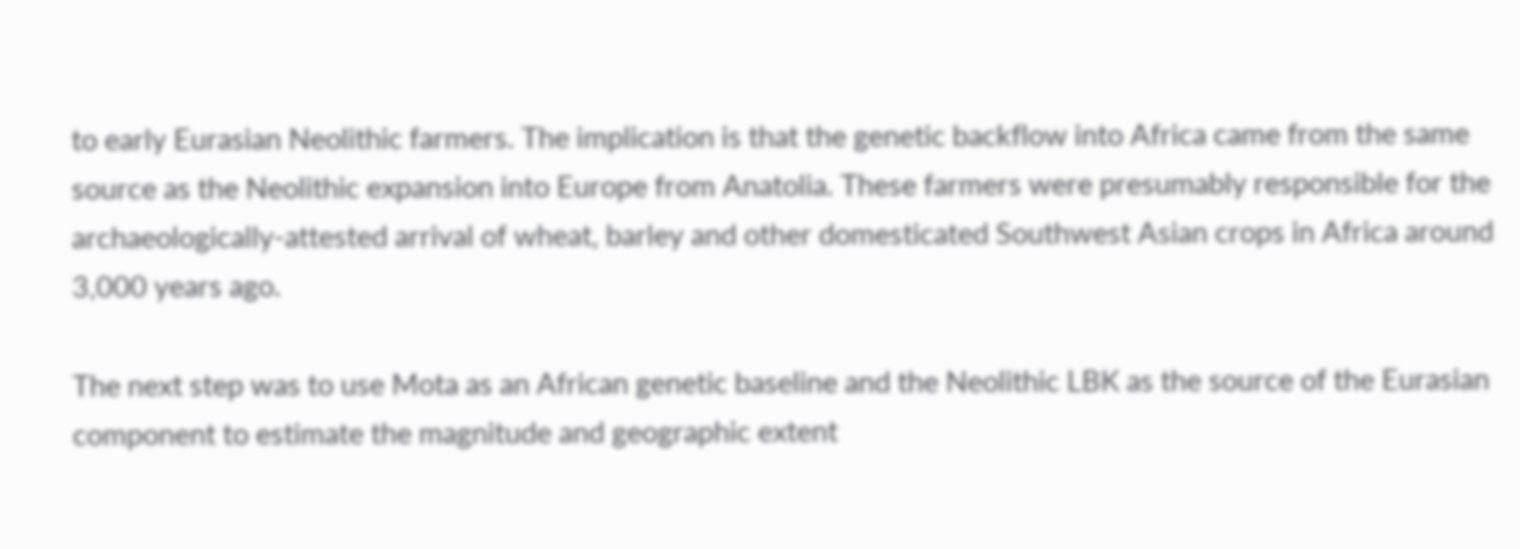to early Eurasian Neolithic farmers. The implication is that the genetic backflow into Africa came from the same source as the Neolithic expansion into Europe from Anatolia. These farmers were presumably responsible for the archaeologically-attested arrival of wheat, barley and other domesticated Southwest Asian crops in Africa around 3,000 years ago.

The next step was to use Mota as an African genetic baseline and the Neolithic LBK as the source of the Eurasian component to estimate the magnitude and geographic extent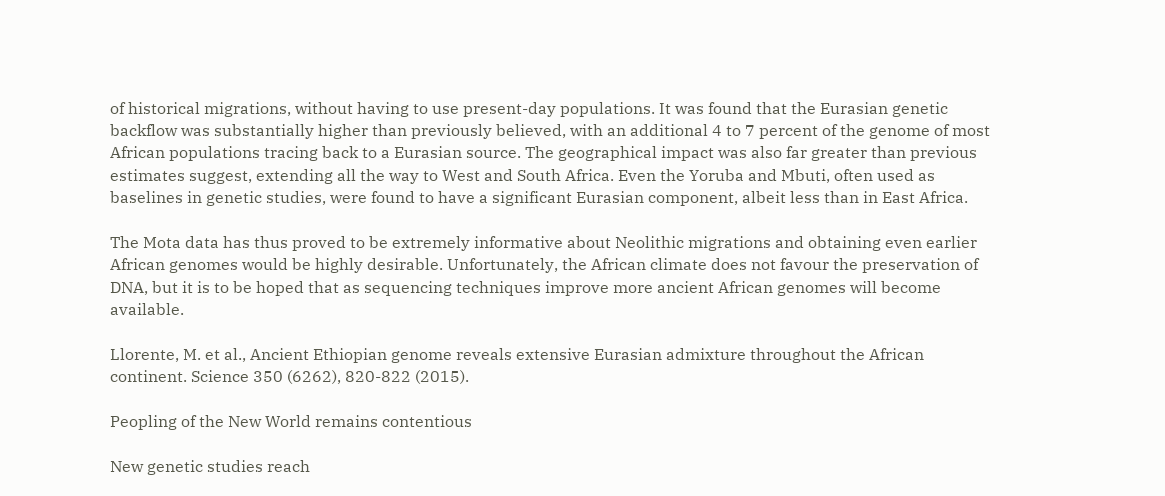of historical migrations, without having to use present-day populations. It was found that the Eurasian genetic backflow was substantially higher than previously believed, with an additional 4 to 7 percent of the genome of most African populations tracing back to a Eurasian source. The geographical impact was also far greater than previous estimates suggest, extending all the way to West and South Africa. Even the Yoruba and Mbuti, often used as baselines in genetic studies, were found to have a significant Eurasian component, albeit less than in East Africa.

The Mota data has thus proved to be extremely informative about Neolithic migrations and obtaining even earlier African genomes would be highly desirable. Unfortunately, the African climate does not favour the preservation of DNA, but it is to be hoped that as sequencing techniques improve more ancient African genomes will become available.

Llorente, M. et al., Ancient Ethiopian genome reveals extensive Eurasian admixture throughout the African continent. Science 350 (6262), 820-822 (2015).

Peopling of the New World remains contentious

New genetic studies reach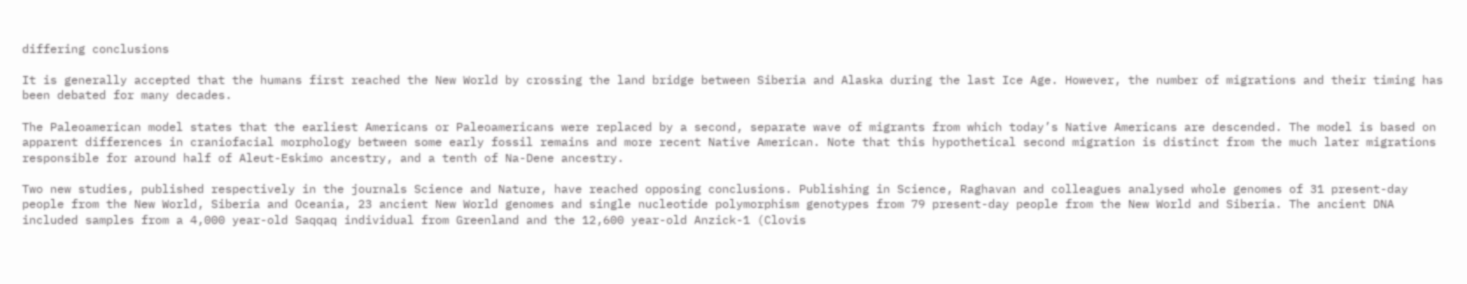differing conclusions

It is generally accepted that the humans first reached the New World by crossing the land bridge between Siberia and Alaska during the last Ice Age. However, the number of migrations and their timing has been debated for many decades.

The Paleoamerican model states that the earliest Americans or Paleoamericans were replaced by a second, separate wave of migrants from which today’s Native Americans are descended. The model is based on apparent differences in craniofacial morphology between some early fossil remains and more recent Native American. Note that this hypothetical second migration is distinct from the much later migrations responsible for around half of Aleut-Eskimo ancestry, and a tenth of Na-Dene ancestry.

Two new studies, published respectively in the journals Science and Nature, have reached opposing conclusions. Publishing in Science, Raghavan and colleagues analysed whole genomes of 31 present-day people from the New World, Siberia and Oceania, 23 ancient New World genomes and single nucleotide polymorphism genotypes from 79 present-day people from the New World and Siberia. The ancient DNA included samples from a 4,000 year-old Saqqaq individual from Greenland and the 12,600 year-old Anzick-1 (Clovis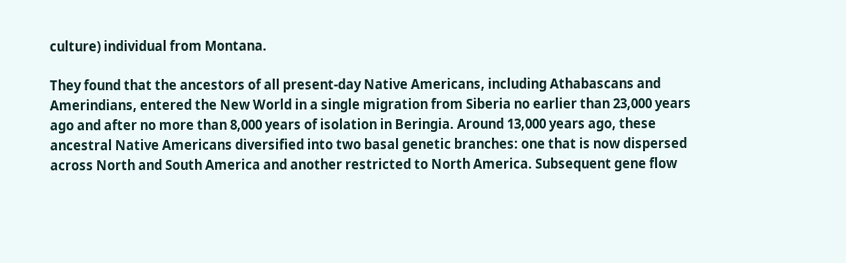culture) individual from Montana.

They found that the ancestors of all present-day Native Americans, including Athabascans and Amerindians, entered the New World in a single migration from Siberia no earlier than 23,000 years ago and after no more than 8,000 years of isolation in Beringia. Around 13,000 years ago, these ancestral Native Americans diversified into two basal genetic branches: one that is now dispersed across North and South America and another restricted to North America. Subsequent gene flow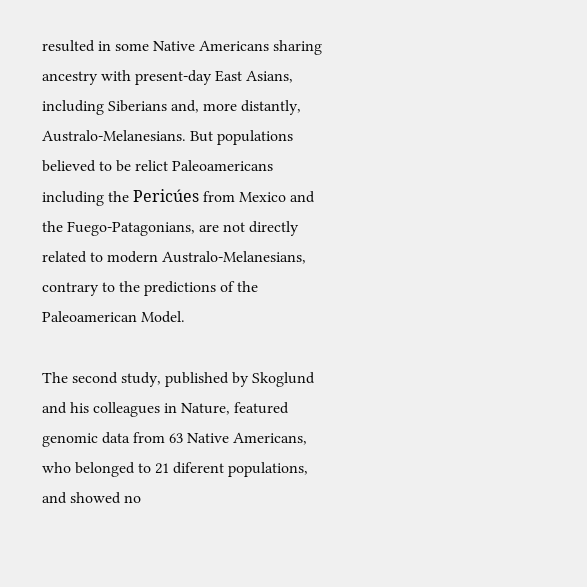resulted in some Native Americans sharing ancestry with present-day East Asians, including Siberians and, more distantly, Australo-Melanesians. But populations believed to be relict Paleoamericans including the Pericúes from Mexico and the Fuego-Patagonians, are not directly related to modern Australo-Melanesians, contrary to the predictions of the Paleoamerican Model.

The second study, published by Skoglund and his colleagues in Nature, featured genomic data from 63 Native Americans, who belonged to 21 diferent populations, and showed no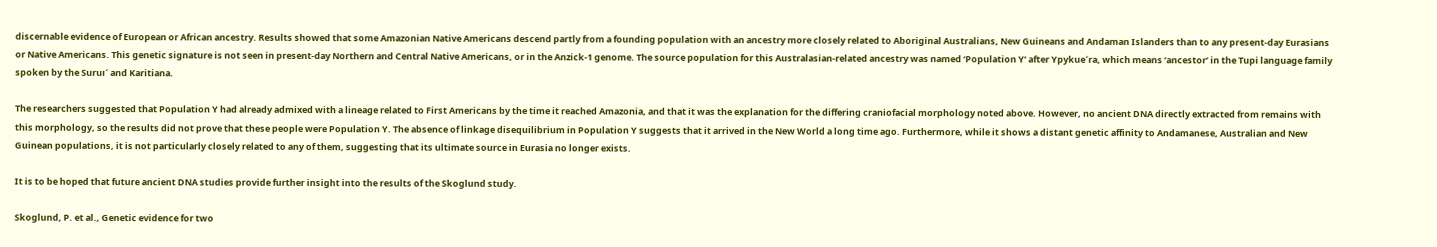discernable evidence of European or African ancestry. Results showed that some Amazonian Native Americans descend partly from a founding population with an ancestry more closely related to Aboriginal Australians, New Guineans and Andaman Islanders than to any present-day Eurasians or Native Americans. This genetic signature is not seen in present-day Northern and Central Native Americans, or in the Anzick-1 genome. The source population for this Australasian-related ancestry was named ‘Population Y’ after Ypykue´ra, which means ‘ancestor’ in the Tupi language family spoken by the Suruı´ and Karitiana.

The researchers suggested that Population Y had already admixed with a lineage related to First Americans by the time it reached Amazonia, and that it was the explanation for the differing craniofacial morphology noted above. However, no ancient DNA directly extracted from remains with this morphology, so the results did not prove that these people were Population Y. The absence of linkage disequilibrium in Population Y suggests that it arrived in the New World a long time ago. Furthermore, while it shows a distant genetic affinity to Andamanese, Australian and New Guinean populations, it is not particularly closely related to any of them, suggesting that its ultimate source in Eurasia no longer exists.

It is to be hoped that future ancient DNA studies provide further insight into the results of the Skoglund study.

Skoglund, P. et al., Genetic evidence for two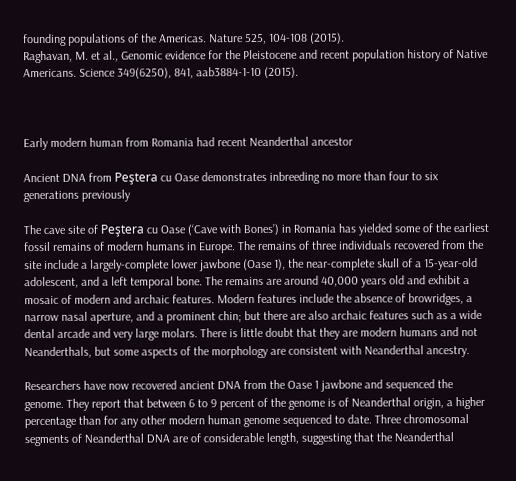founding populations of the Americas. Nature 525, 104-108 (2015).
Raghavan, M. et al., Genomic evidence for the Pleistocene and recent population history of Native Americans. Science 349(6250), 841, aab3884-1-10 (2015).



Early modern human from Romania had recent Neanderthal ancestor

Ancient DNA from Peştera cu Oase demonstrates inbreeding no more than four to six generations previously

The cave site of Peştera cu Oase (‘Cave with Bones’) in Romania has yielded some of the earliest fossil remains of modern humans in Europe. The remains of three individuals recovered from the site include a largely-complete lower jawbone (Oase 1), the near-complete skull of a 15-year-old adolescent, and a left temporal bone. The remains are around 40,000 years old and exhibit a mosaic of modern and archaic features. Modern features include the absence of browridges, a narrow nasal aperture, and a prominent chin; but there are also archaic features such as a wide dental arcade and very large molars. There is little doubt that they are modern humans and not Neanderthals, but some aspects of the morphology are consistent with Neanderthal ancestry.

Researchers have now recovered ancient DNA from the Oase 1 jawbone and sequenced the genome. They report that between 6 to 9 percent of the genome is of Neanderthal origin, a higher percentage than for any other modern human genome sequenced to date. Three chromosomal segments of Neanderthal DNA are of considerable length, suggesting that the Neanderthal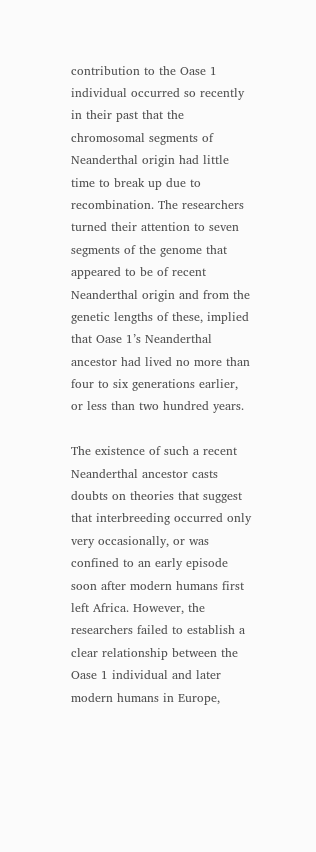contribution to the Oase 1 individual occurred so recently in their past that the chromosomal segments of Neanderthal origin had little time to break up due to recombination. The researchers turned their attention to seven segments of the genome that appeared to be of recent Neanderthal origin and from the genetic lengths of these, implied that Oase 1’s Neanderthal ancestor had lived no more than four to six generations earlier, or less than two hundred years.

The existence of such a recent Neanderthal ancestor casts doubts on theories that suggest that interbreeding occurred only very occasionally, or was confined to an early episode soon after modern humans first left Africa. However, the researchers failed to establish a clear relationship between the Oase 1 individual and later modern humans in Europe,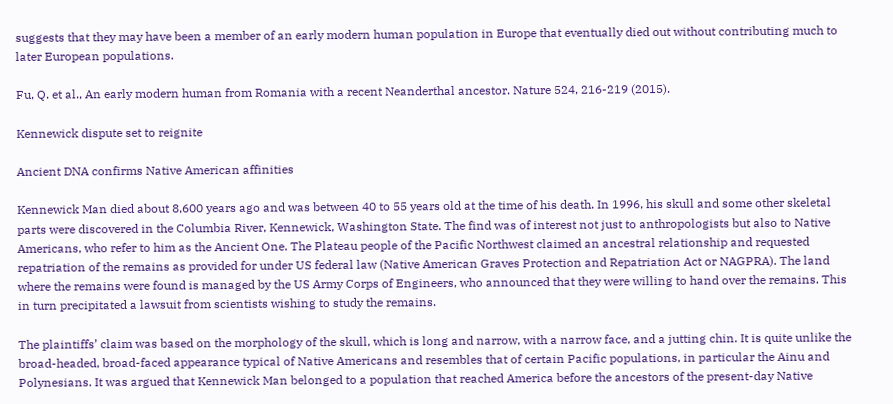suggests that they may have been a member of an early modern human population in Europe that eventually died out without contributing much to later European populations.

Fu, Q. et al., An early modern human from Romania with a recent Neanderthal ancestor. Nature 524, 216-219 (2015).

Kennewick dispute set to reignite

Ancient DNA confirms Native American affinities

Kennewick Man died about 8,600 years ago and was between 40 to 55 years old at the time of his death. In 1996, his skull and some other skeletal parts were discovered in the Columbia River, Kennewick, Washington State. The find was of interest not just to anthropologists but also to Native Americans, who refer to him as the Ancient One. The Plateau people of the Pacific Northwest claimed an ancestral relationship and requested repatriation of the remains as provided for under US federal law (Native American Graves Protection and Repatriation Act or NAGPRA). The land where the remains were found is managed by the US Army Corps of Engineers, who announced that they were willing to hand over the remains. This in turn precipitated a lawsuit from scientists wishing to study the remains.

The plaintiffs’ claim was based on the morphology of the skull, which is long and narrow, with a narrow face, and a jutting chin. It is quite unlike the broad-headed, broad-faced appearance typical of Native Americans and resembles that of certain Pacific populations, in particular the Ainu and Polynesians. It was argued that Kennewick Man belonged to a population that reached America before the ancestors of the present-day Native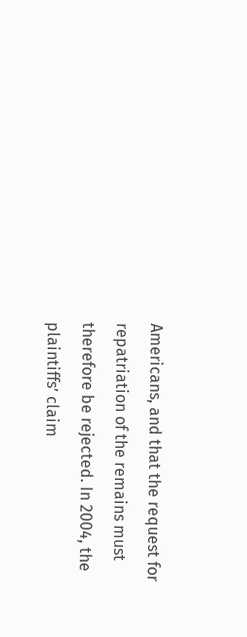Americans, and that the request for repatriation of the remains must therefore be rejected. In 2004, the plaintiffs’ claim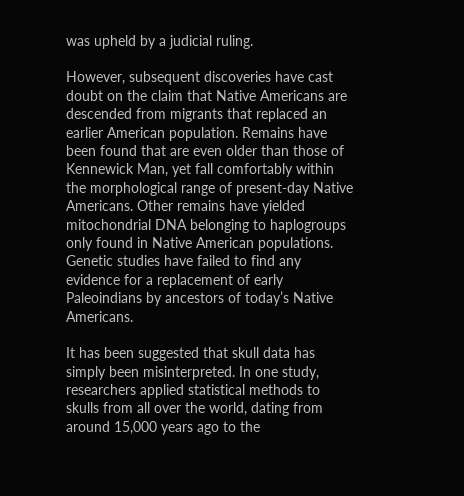was upheld by a judicial ruling.

However, subsequent discoveries have cast doubt on the claim that Native Americans are descended from migrants that replaced an earlier American population. Remains have been found that are even older than those of Kennewick Man, yet fall comfortably within the morphological range of present-day Native Americans. Other remains have yielded mitochondrial DNA belonging to haplogroups only found in Native American populations. Genetic studies have failed to find any evidence for a replacement of early Paleoindians by ancestors of today’s Native Americans.

It has been suggested that skull data has simply been misinterpreted. In one study, researchers applied statistical methods to skulls from all over the world, dating from around 15,000 years ago to the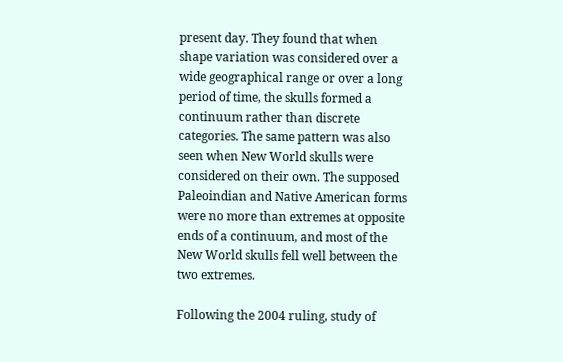present day. They found that when shape variation was considered over a wide geographical range or over a long period of time, the skulls formed a continuum rather than discrete categories. The same pattern was also seen when New World skulls were considered on their own. The supposed Paleoindian and Native American forms were no more than extremes at opposite ends of a continuum, and most of the New World skulls fell well between the two extremes.

Following the 2004 ruling, study of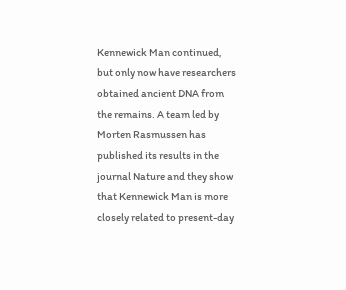Kennewick Man continued, but only now have researchers obtained ancient DNA from the remains. A team led by Morten Rasmussen has published its results in the journal Nature and they show that Kennewick Man is more closely related to present-day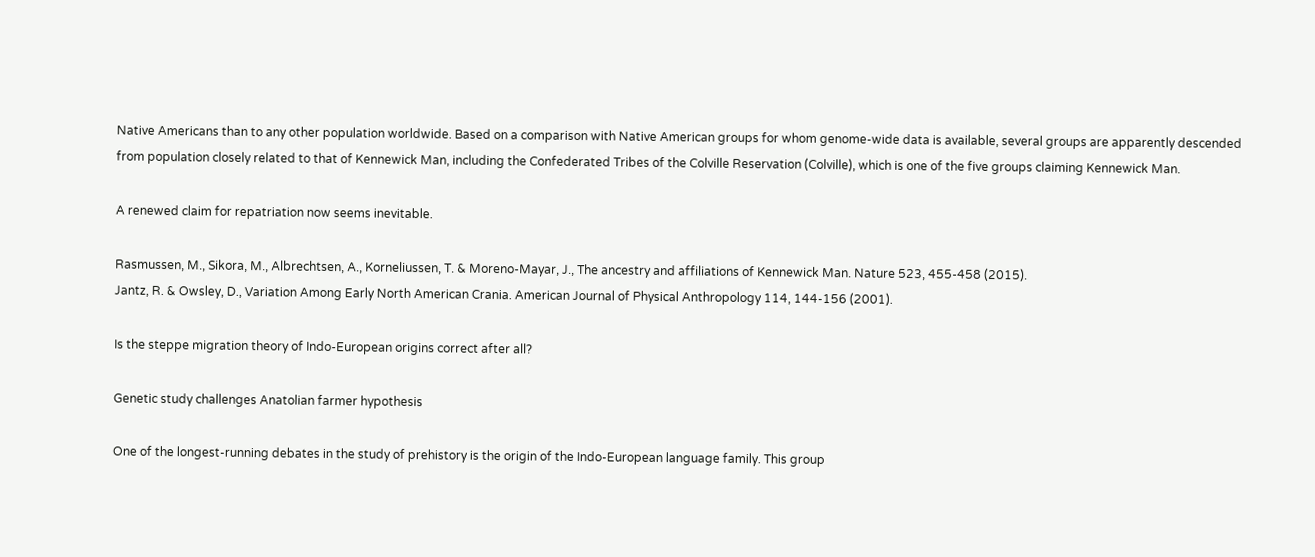Native Americans than to any other population worldwide. Based on a comparison with Native American groups for whom genome-wide data is available, several groups are apparently descended from population closely related to that of Kennewick Man, including the Confederated Tribes of the Colville Reservation (Colville), which is one of the five groups claiming Kennewick Man.

A renewed claim for repatriation now seems inevitable.

Rasmussen, M., Sikora, M., Albrechtsen, A., Korneliussen, T. & Moreno-Mayar, J., The ancestry and affiliations of Kennewick Man. Nature 523, 455-458 (2015).
Jantz, R. & Owsley, D., Variation Among Early North American Crania. American Journal of Physical Anthropology 114, 144-156 (2001).

Is the steppe migration theory of Indo-European origins correct after all?

Genetic study challenges Anatolian farmer hypothesis

One of the longest-running debates in the study of prehistory is the origin of the Indo-European language family. This group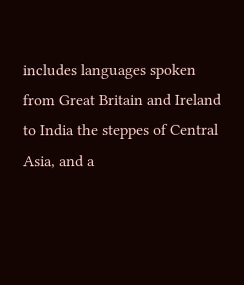includes languages spoken from Great Britain and Ireland to India the steppes of Central Asia, and a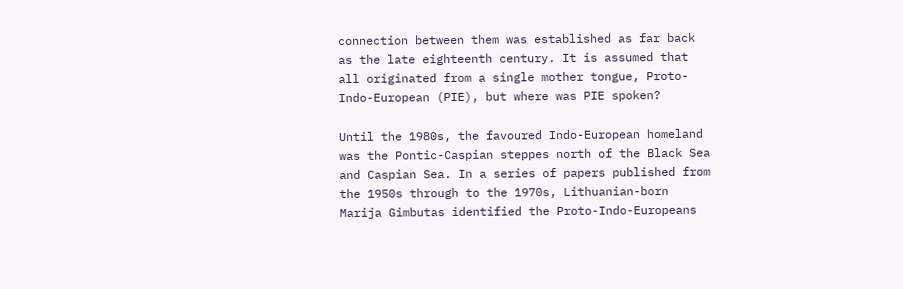connection between them was established as far back as the late eighteenth century. It is assumed that all originated from a single mother tongue, Proto-Indo-European (PIE), but where was PIE spoken?

Until the 1980s, the favoured Indo-European homeland was the Pontic-Caspian steppes north of the Black Sea and Caspian Sea. In a series of papers published from the 1950s through to the 1970s, Lithuanian-born Marija Gimbutas identified the Proto-Indo-Europeans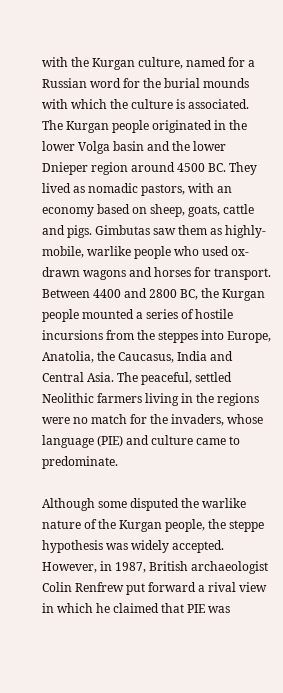with the Kurgan culture, named for a Russian word for the burial mounds with which the culture is associated. The Kurgan people originated in the lower Volga basin and the lower Dnieper region around 4500 BC. They lived as nomadic pastors, with an economy based on sheep, goats, cattle and pigs. Gimbutas saw them as highly-mobile, warlike people who used ox-drawn wagons and horses for transport. Between 4400 and 2800 BC, the Kurgan people mounted a series of hostile incursions from the steppes into Europe, Anatolia, the Caucasus, India and Central Asia. The peaceful, settled Neolithic farmers living in the regions were no match for the invaders, whose language (PIE) and culture came to predominate.

Although some disputed the warlike nature of the Kurgan people, the steppe hypothesis was widely accepted. However, in 1987, British archaeologist Colin Renfrew put forward a rival view in which he claimed that PIE was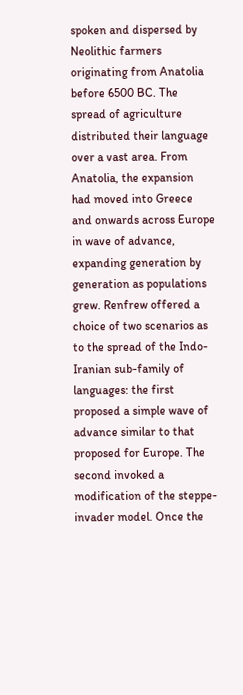spoken and dispersed by Neolithic farmers originating from Anatolia before 6500 BC. The spread of agriculture distributed their language over a vast area. From Anatolia, the expansion had moved into Greece and onwards across Europe in wave of advance, expanding generation by generation as populations grew. Renfrew offered a choice of two scenarios as to the spread of the Indo-Iranian sub-family of languages: the first proposed a simple wave of advance similar to that proposed for Europe. The second invoked a modification of the steppe-invader model. Once the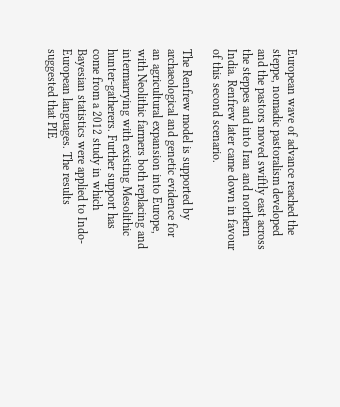European wave of advance reached the steppe, nomadic pastoralism developed and the pastors moved swiftly east across the steppes and into Iran and northern India. Renfrew later came down in favour of this second scenario.

The Renfrew model is supported by archaeological and genetic evidence for an agricultural expansion into Europe, with Neolithic farmers both replacing and intermarrying with existing Mesolithic hunter-gatherers. Further support has come from a 2012 study in which Bayesian statistics were applied to Indo-European languages. The results suggested that PIE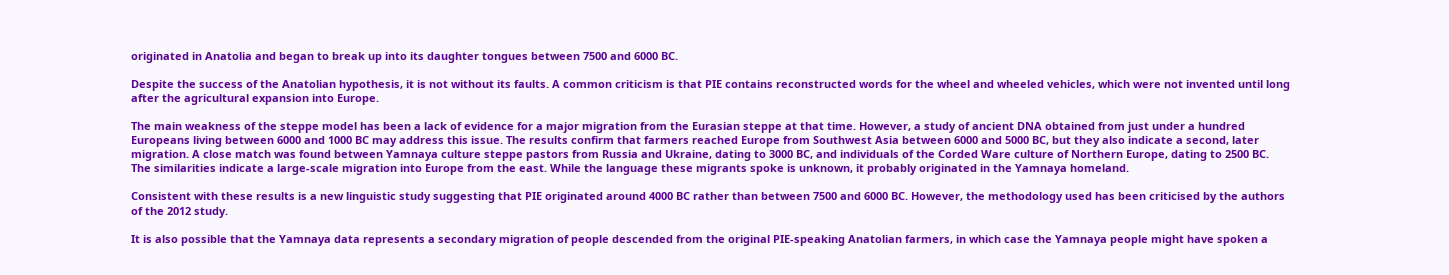originated in Anatolia and began to break up into its daughter tongues between 7500 and 6000 BC.

Despite the success of the Anatolian hypothesis, it is not without its faults. A common criticism is that PIE contains reconstructed words for the wheel and wheeled vehicles, which were not invented until long after the agricultural expansion into Europe.

The main weakness of the steppe model has been a lack of evidence for a major migration from the Eurasian steppe at that time. However, a study of ancient DNA obtained from just under a hundred Europeans living between 6000 and 1000 BC may address this issue. The results confirm that farmers reached Europe from Southwest Asia between 6000 and 5000 BC, but they also indicate a second, later migration. A close match was found between Yamnaya culture steppe pastors from Russia and Ukraine, dating to 3000 BC, and individuals of the Corded Ware culture of Northern Europe, dating to 2500 BC. The similarities indicate a large-scale migration into Europe from the east. While the language these migrants spoke is unknown, it probably originated in the Yamnaya homeland.

Consistent with these results is a new linguistic study suggesting that PIE originated around 4000 BC rather than between 7500 and 6000 BC. However, the methodology used has been criticised by the authors of the 2012 study.

It is also possible that the Yamnaya data represents a secondary migration of people descended from the original PIE-speaking Anatolian farmers, in which case the Yamnaya people might have spoken a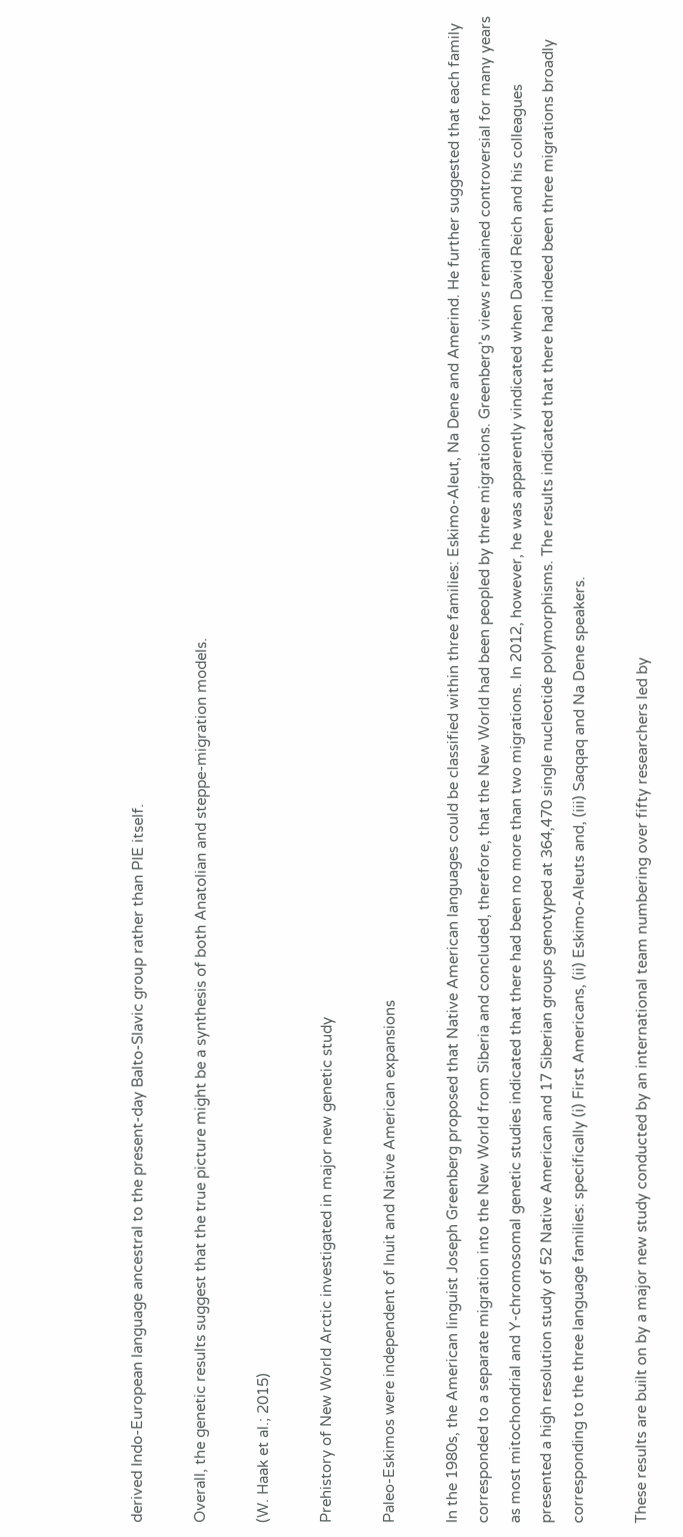derived Indo-European language ancestral to the present-day Balto-Slavic group rather than PIE itself.

Overall, the genetic results suggest that the true picture might be a synthesis of both Anatolian and steppe-migration models.

(W. Haak et al.; 2015)

Prehistory of New World Arctic investigated in major new genetic study

Paleo-Eskimos were independent of Inuit and Native American expansions

In the 1980s, the American linguist Joseph Greenberg proposed that Native American languages could be classified within three families: Eskimo-Aleut, Na Dene and Amerind. He further suggested that each family corresponded to a separate migration into the New World from Siberia and concluded, therefore, that the New World had been peopled by three migrations. Greenberg’s views remained controversial for many years as most mitochondrial and Y-chromosomal genetic studies indicated that there had been no more than two migrations. In 2012, however, he was apparently vindicated when David Reich and his colleagues presented a high resolution study of 52 Native American and 17 Siberian groups genotyped at 364,470 single nucleotide polymorphisms. The results indicated that there had indeed been three migrations broadly corresponding to the three language families: specifically (i) First Americans, (ii) Eskimo-Aleuts and, (iii) Saqqaq and Na Dene speakers.

These results are built on by a major new study conducted by an international team numbering over fifty researchers led by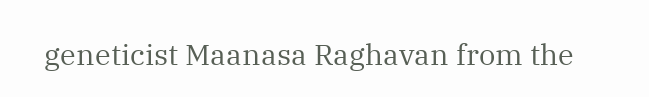geneticist Maanasa Raghavan from the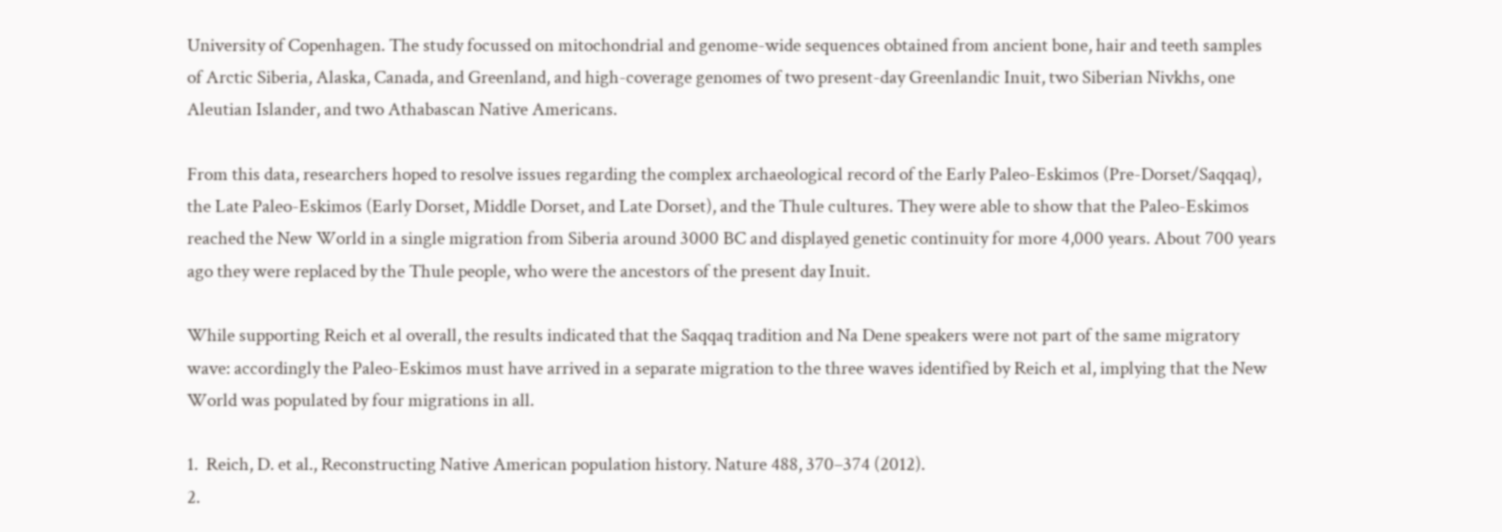University of Copenhagen. The study focussed on mitochondrial and genome-wide sequences obtained from ancient bone, hair and teeth samples of Arctic Siberia, Alaska, Canada, and Greenland, and high-coverage genomes of two present-day Greenlandic Inuit, two Siberian Nivkhs, one Aleutian Islander, and two Athabascan Native Americans.

From this data, researchers hoped to resolve issues regarding the complex archaeological record of the Early Paleo-Eskimos (Pre-Dorset/Saqqaq), the Late Paleo-Eskimos (Early Dorset, Middle Dorset, and Late Dorset), and the Thule cultures. They were able to show that the Paleo-Eskimos reached the New World in a single migration from Siberia around 3000 BC and displayed genetic continuity for more 4,000 years. About 700 years ago they were replaced by the Thule people, who were the ancestors of the present day Inuit.

While supporting Reich et al overall, the results indicated that the Saqqaq tradition and Na Dene speakers were not part of the same migratory wave: accordingly the Paleo-Eskimos must have arrived in a separate migration to the three waves identified by Reich et al, implying that the New World was populated by four migrations in all.

1.  Reich, D. et al., Reconstructing Native American population history. Nature 488, 370–374 (2012).
2.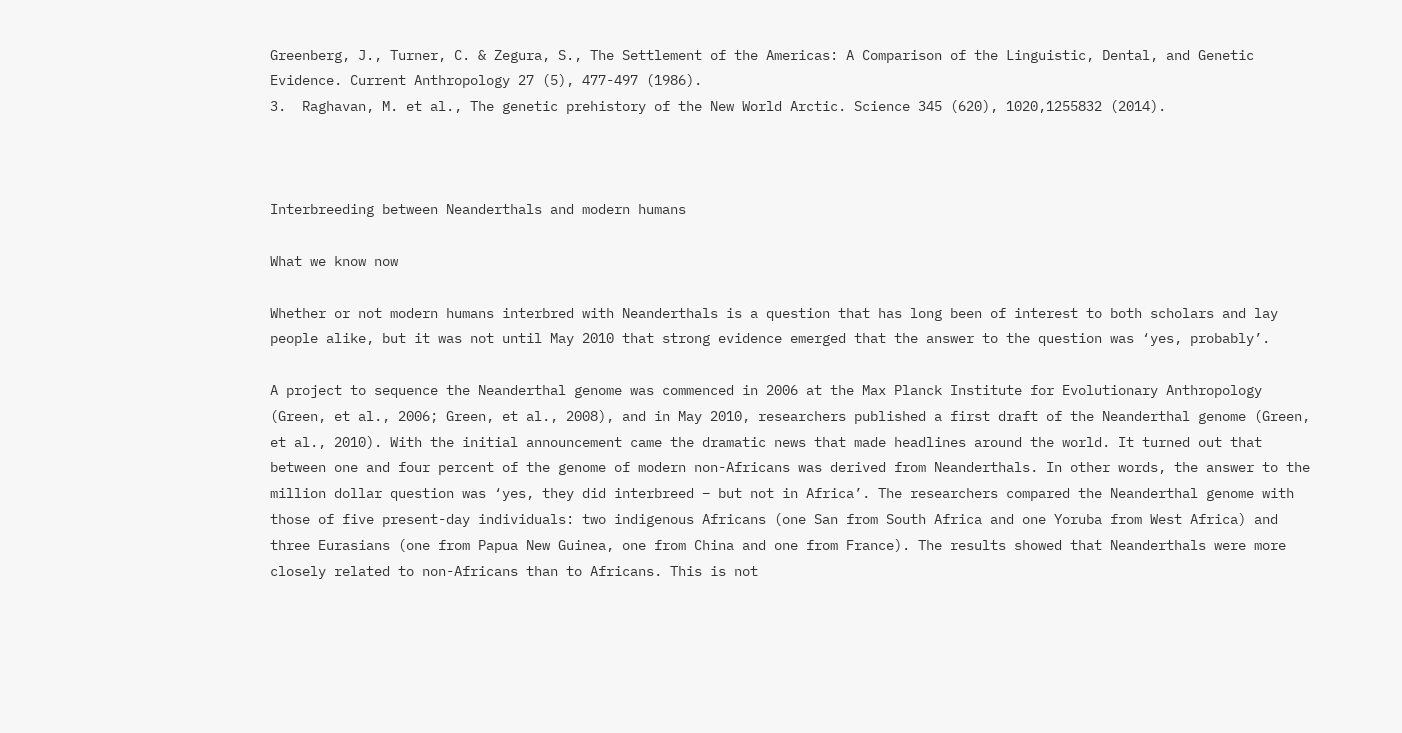Greenberg, J., Turner, C. & Zegura, S., The Settlement of the Americas: A Comparison of the Linguistic, Dental, and Genetic Evidence. Current Anthropology 27 (5), 477-497 (1986).
3.  Raghavan, M. et al., The genetic prehistory of the New World Arctic. Science 345 (620), 1020,1255832 (2014).



Interbreeding between Neanderthals and modern humans

What we know now

Whether or not modern humans interbred with Neanderthals is a question that has long been of interest to both scholars and lay people alike, but it was not until May 2010 that strong evidence emerged that the answer to the question was ‘yes, probably’.

A project to sequence the Neanderthal genome was commenced in 2006 at the Max Planck Institute for Evolutionary Anthropology (Green, et al., 2006; Green, et al., 2008), and in May 2010, researchers published a first draft of the Neanderthal genome (Green, et al., 2010). With the initial announcement came the dramatic news that made headlines around the world. It turned out that between one and four percent of the genome of modern non-Africans was derived from Neanderthals. In other words, the answer to the million dollar question was ‘yes, they did interbreed – but not in Africa’. The researchers compared the Neanderthal genome with those of five present-day individuals: two indigenous Africans (one San from South Africa and one Yoruba from West Africa) and three Eurasians (one from Papua New Guinea, one from China and one from France). The results showed that Neanderthals were more closely related to non-Africans than to Africans. This is not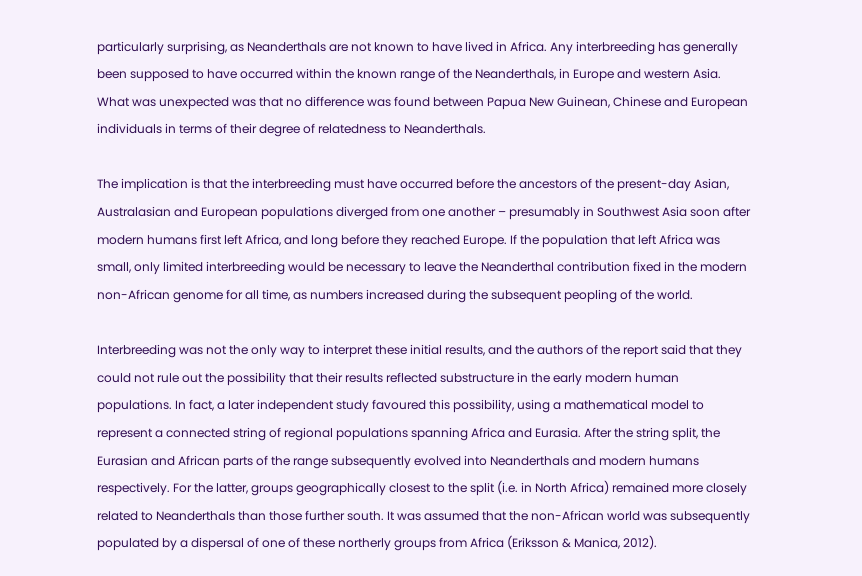particularly surprising, as Neanderthals are not known to have lived in Africa. Any interbreeding has generally been supposed to have occurred within the known range of the Neanderthals, in Europe and western Asia. What was unexpected was that no difference was found between Papua New Guinean, Chinese and European individuals in terms of their degree of relatedness to Neanderthals.

The implication is that the interbreeding must have occurred before the ancestors of the present-day Asian, Australasian and European populations diverged from one another – presumably in Southwest Asia soon after modern humans first left Africa, and long before they reached Europe. If the population that left Africa was small, only limited interbreeding would be necessary to leave the Neanderthal contribution fixed in the modern non-African genome for all time, as numbers increased during the subsequent peopling of the world.

Interbreeding was not the only way to interpret these initial results, and the authors of the report said that they could not rule out the possibility that their results reflected substructure in the early modern human populations. In fact, a later independent study favoured this possibility, using a mathematical model to represent a connected string of regional populations spanning Africa and Eurasia. After the string split, the Eurasian and African parts of the range subsequently evolved into Neanderthals and modern humans respectively. For the latter, groups geographically closest to the split (i.e. in North Africa) remained more closely related to Neanderthals than those further south. It was assumed that the non-African world was subsequently populated by a dispersal of one of these northerly groups from Africa (Eriksson & Manica, 2012).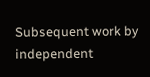Subsequent work by independent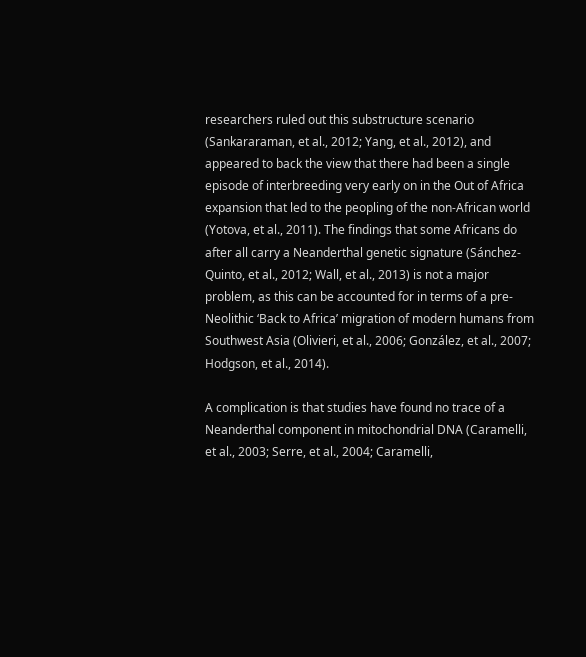researchers ruled out this substructure scenario (Sankararaman, et al., 2012; Yang, et al., 2012), and appeared to back the view that there had been a single episode of interbreeding very early on in the Out of Africa expansion that led to the peopling of the non-African world (Yotova, et al., 2011). The findings that some Africans do after all carry a Neanderthal genetic signature (Sánchez-Quinto, et al., 2012; Wall, et al., 2013) is not a major problem, as this can be accounted for in terms of a pre-Neolithic ‘Back to Africa’ migration of modern humans from Southwest Asia (Olivieri, et al., 2006; González, et al., 2007; Hodgson, et al., 2014).

A complication is that studies have found no trace of a Neanderthal component in mitochondrial DNA (Caramelli, et al., 2003; Serre, et al., 2004; Caramelli,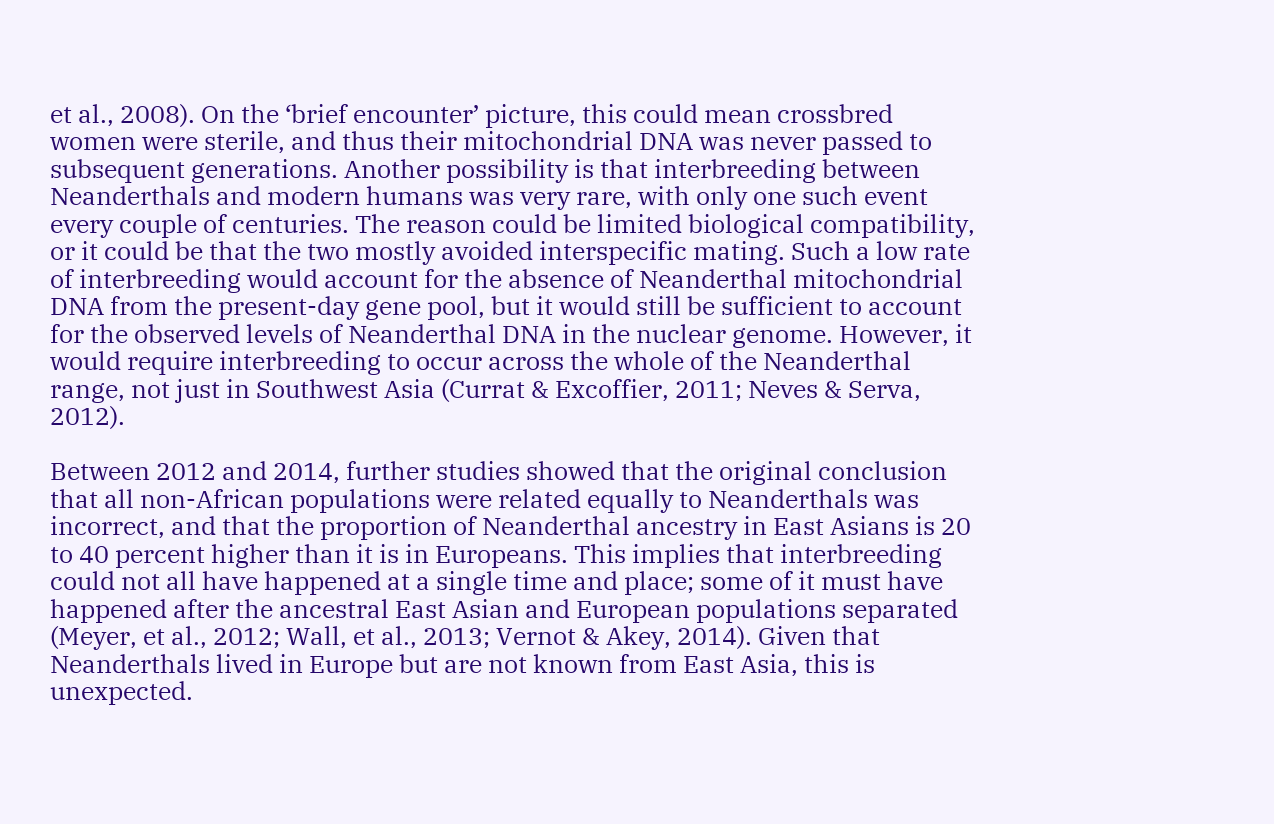et al., 2008). On the ‘brief encounter’ picture, this could mean crossbred women were sterile, and thus their mitochondrial DNA was never passed to subsequent generations. Another possibility is that interbreeding between Neanderthals and modern humans was very rare, with only one such event every couple of centuries. The reason could be limited biological compatibility, or it could be that the two mostly avoided interspecific mating. Such a low rate of interbreeding would account for the absence of Neanderthal mitochondrial DNA from the present-day gene pool, but it would still be sufficient to account for the observed levels of Neanderthal DNA in the nuclear genome. However, it would require interbreeding to occur across the whole of the Neanderthal range, not just in Southwest Asia (Currat & Excoffier, 2011; Neves & Serva, 2012).

Between 2012 and 2014, further studies showed that the original conclusion that all non-African populations were related equally to Neanderthals was incorrect, and that the proportion of Neanderthal ancestry in East Asians is 20 to 40 percent higher than it is in Europeans. This implies that interbreeding could not all have happened at a single time and place; some of it must have happened after the ancestral East Asian and European populations separated (Meyer, et al., 2012; Wall, et al., 2013; Vernot & Akey, 2014). Given that Neanderthals lived in Europe but are not known from East Asia, this is unexpected.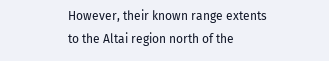However, their known range extents to the Altai region north of the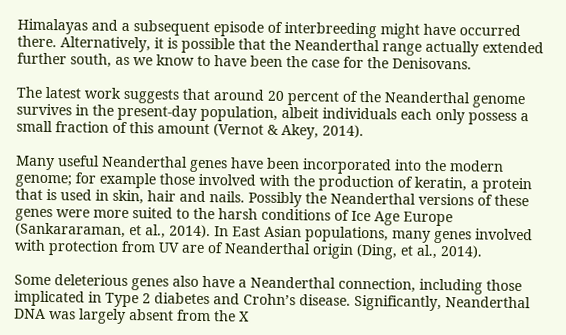Himalayas and a subsequent episode of interbreeding might have occurred there. Alternatively, it is possible that the Neanderthal range actually extended further south, as we know to have been the case for the Denisovans.

The latest work suggests that around 20 percent of the Neanderthal genome survives in the present-day population, albeit individuals each only possess a small fraction of this amount (Vernot & Akey, 2014).

Many useful Neanderthal genes have been incorporated into the modern genome; for example those involved with the production of keratin, a protein that is used in skin, hair and nails. Possibly the Neanderthal versions of these genes were more suited to the harsh conditions of Ice Age Europe (Sankararaman, et al., 2014). In East Asian populations, many genes involved with protection from UV are of Neanderthal origin (Ding, et al., 2014).

Some deleterious genes also have a Neanderthal connection, including those implicated in Type 2 diabetes and Crohn’s disease. Significantly, Neanderthal DNA was largely absent from the X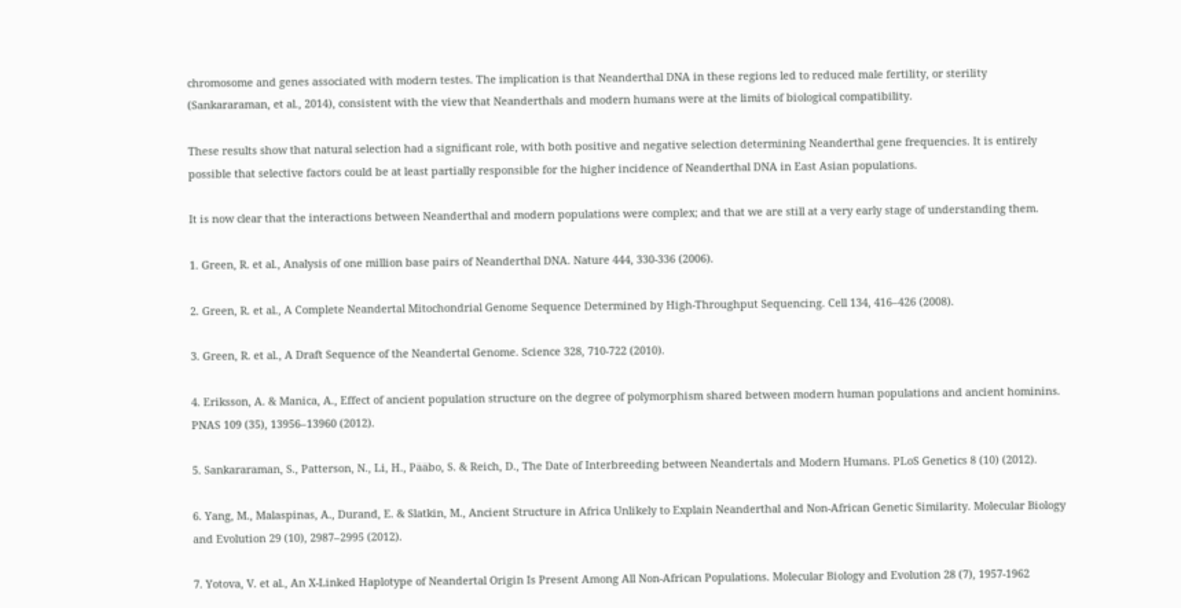chromosome and genes associated with modern testes. The implication is that Neanderthal DNA in these regions led to reduced male fertility, or sterility (Sankararaman, et al., 2014), consistent with the view that Neanderthals and modern humans were at the limits of biological compatibility.

These results show that natural selection had a significant role, with both positive and negative selection determining Neanderthal gene frequencies. It is entirely possible that selective factors could be at least partially responsible for the higher incidence of Neanderthal DNA in East Asian populations.

It is now clear that the interactions between Neanderthal and modern populations were complex; and that we are still at a very early stage of understanding them.

1. Green, R. et al., Analysis of one million base pairs of Neanderthal DNA. Nature 444, 330-336 (2006).

2. Green, R. et al., A Complete Neandertal Mitochondrial Genome Sequence Determined by High-Throughput Sequencing. Cell 134, 416–426 (2008).

3. Green, R. et al., A Draft Sequence of the Neandertal Genome. Science 328, 710-722 (2010).

4. Eriksson, A. & Manica, A., Effect of ancient population structure on the degree of polymorphism shared between modern human populations and ancient hominins. PNAS 109 (35), 13956–13960 (2012).

5. Sankararaman, S., Patterson, N., Li, H., Pääbo, S. & Reich, D., The Date of Interbreeding between Neandertals and Modern Humans. PLoS Genetics 8 (10) (2012).

6. Yang, M., Malaspinas, A., Durand, E. & Slatkin, M., Ancient Structure in Africa Unlikely to Explain Neanderthal and Non-African Genetic Similarity. Molecular Biology and Evolution 29 (10), 2987–2995 (2012).

7. Yotova, V. et al., An X-Linked Haplotype of Neandertal Origin Is Present Among All Non-African Populations. Molecular Biology and Evolution 28 (7), 1957-1962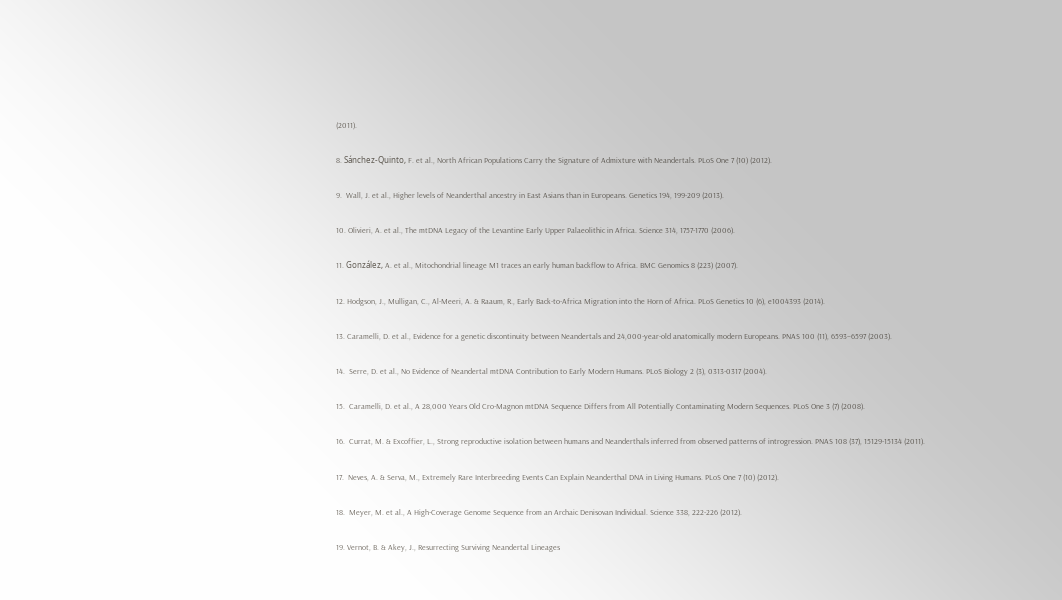(2011).

8. Sánchez-Quinto, F. et al., North African Populations Carry the Signature of Admixture with Neandertals. PLoS One 7 (10) (2012).

9.  Wall, J. et al., Higher levels of Neanderthal ancestry in East Asians than in Europeans. Genetics 194, 199-209 (2013).

10. Olivieri, A. et al., The mtDNA Legacy of the Levantine Early Upper Palaeolithic in Africa. Science 314, 1757-1770 (2006).

11. González, A. et al., Mitochondrial lineage M1 traces an early human backflow to Africa. BMC Genomics 8 (223) (2007).

12. Hodgson, J., Mulligan, C., Al-Meeri, A. & Raaum, R., Early Back-to-Africa Migration into the Horn of Africa. PLoS Genetics 10 (6), e1004393 (2014).

13. Caramelli, D. et al., Evidence for a genetic discontinuity between Neandertals and 24,000-year-old anatomically modern Europeans. PNAS 100 (11), 6593–6597 (2003).

14.  Serre, D. et al., No Evidence of Neandertal mtDNA Contribution to Early Modern Humans. PLoS Biology 2 (3), 0313-0317 (2004).

15.  Caramelli, D. et al., A 28,000 Years Old Cro-Magnon mtDNA Sequence Differs from All Potentially Contaminating Modern Sequences. PLoS One 3 (7) (2008).

16.  Currat, M. & Excoffier, L., Strong reproductive isolation between humans and Neanderthals inferred from observed patterns of introgression. PNAS 108 (37), 15129-15134 (2011).

17.  Neves, A. & Serva, M., Extremely Rare Interbreeding Events Can Explain Neanderthal DNA in Living Humans. PLoS One 7 (10) (2012).

18.  Meyer, M. et al., A High-Coverage Genome Sequence from an Archaic Denisovan Individual. Science 338, 222-226 (2012).

19. Vernot, B. & Akey, J., Resurrecting Surviving Neandertal Lineages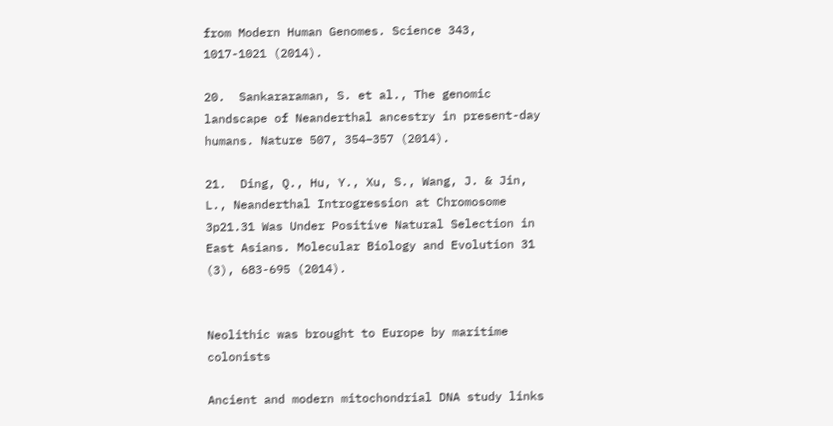from Modern Human Genomes. Science 343, 1017-1021 (2014).

20.  Sankararaman, S. et al., The genomic landscape of Neanderthal ancestry in present-day humans. Nature 507, 354–357 (2014).

21.  Ding, Q., Hu, Y., Xu, S., Wang, J. & Jin, L., Neanderthal Introgression at Chromosome 3p21.31 Was Under Positive Natural Selection in East Asians. Molecular Biology and Evolution 31 (3), 683-695 (2014).


Neolithic was brought to Europe by maritime colonists

Ancient and modern mitochondrial DNA study links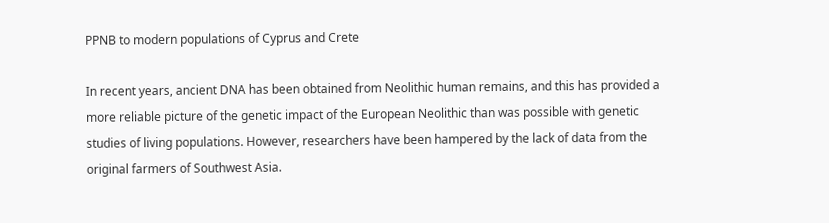PPNB to modern populations of Cyprus and Crete

In recent years, ancient DNA has been obtained from Neolithic human remains, and this has provided a more reliable picture of the genetic impact of the European Neolithic than was possible with genetic studies of living populations. However, researchers have been hampered by the lack of data from the original farmers of Southwest Asia.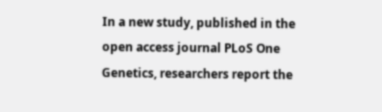In a new study, published in the open access journal PLoS One Genetics, researchers report the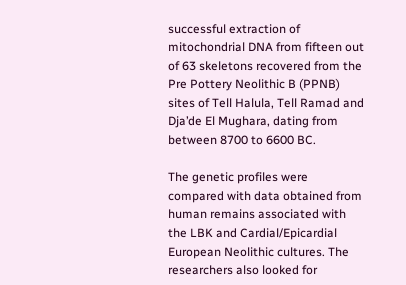successful extraction of mitochondrial DNA from fifteen out of 63 skeletons recovered from the Pre Pottery Neolithic B (PPNB) sites of Tell Halula, Tell Ramad and Dja’de El Mughara, dating from between 8700 to 6600 BC.

The genetic profiles were compared with data obtained from human remains associated with the LBK and Cardial/Epicardial European Neolithic cultures. The researchers also looked for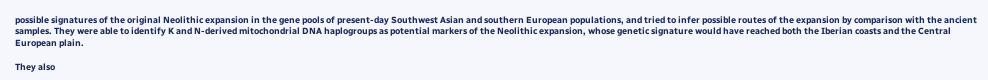possible signatures of the original Neolithic expansion in the gene pools of present-day Southwest Asian and southern European populations, and tried to infer possible routes of the expansion by comparison with the ancient samples. They were able to identify K and N-derived mitochondrial DNA haplogroups as potential markers of the Neolithic expansion, whose genetic signature would have reached both the Iberian coasts and the Central European plain.

They also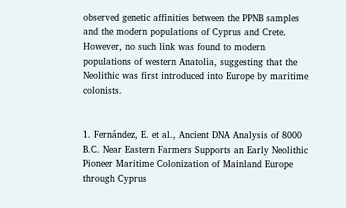observed genetic affinities between the PPNB samples and the modern populations of Cyprus and Crete. However, no such link was found to modern populations of western Anatolia, suggesting that the Neolithic was first introduced into Europe by maritime colonists.


1. Fernández, E. et al., Ancient DNA Analysis of 8000 B.C. Near Eastern Farmers Supports an Early Neolithic Pioneer Maritime Colonization of Mainland Europe through Cyprus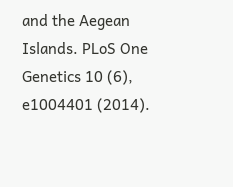and the Aegean Islands. PLoS One Genetics 10 (6), e1004401 (2014).